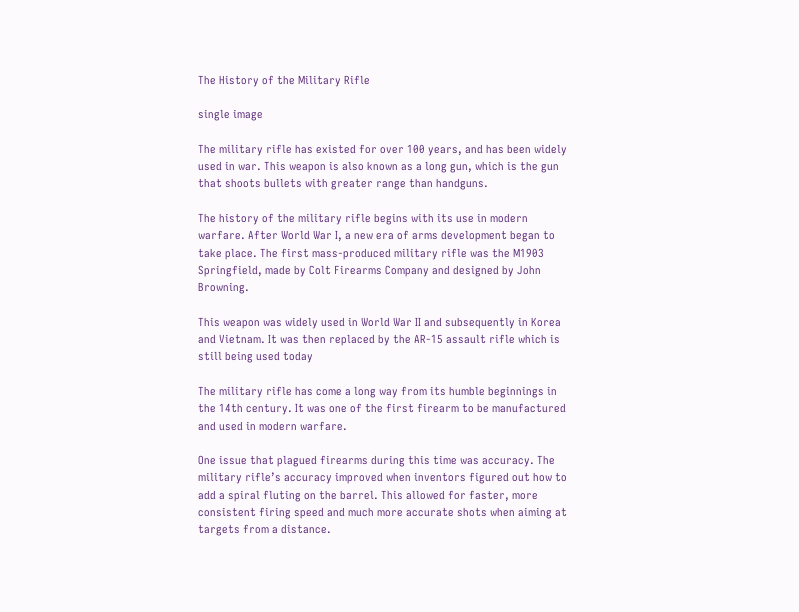The History of the Military Rifle

single image

The military rifle has existed for over 100 years, and has been widely used in war. This weapon is also known as a long gun, which is the gun that shoots bullets with greater range than handguns.

The history of the military rifle begins with its use in modern warfare. After World War I, a new era of arms development began to take place. The first mass-produced military rifle was the M1903 Springfield, made by Colt Firearms Company and designed by John Browning.

This weapon was widely used in World War II and subsequently in Korea and Vietnam. It was then replaced by the AR-15 assault rifle which is still being used today

The military rifle has come a long way from its humble beginnings in the 14th century. It was one of the first firearm to be manufactured and used in modern warfare.

One issue that plagued firearms during this time was accuracy. The military rifle’s accuracy improved when inventors figured out how to add a spiral fluting on the barrel. This allowed for faster, more consistent firing speed and much more accurate shots when aiming at targets from a distance.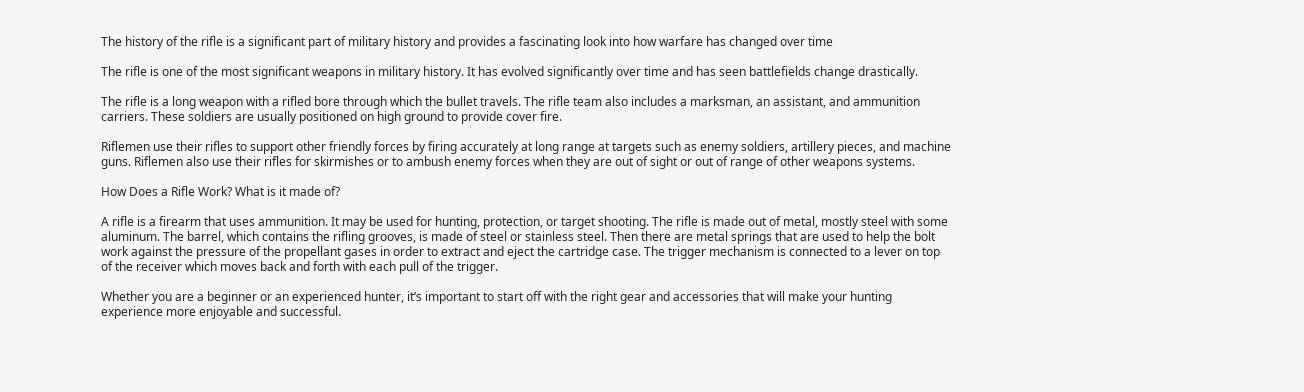The history of the rifle is a significant part of military history and provides a fascinating look into how warfare has changed over time

The rifle is one of the most significant weapons in military history. It has evolved significantly over time and has seen battlefields change drastically.

The rifle is a long weapon with a rifled bore through which the bullet travels. The rifle team also includes a marksman, an assistant, and ammunition carriers. These soldiers are usually positioned on high ground to provide cover fire.

Riflemen use their rifles to support other friendly forces by firing accurately at long range at targets such as enemy soldiers, artillery pieces, and machine guns. Riflemen also use their rifles for skirmishes or to ambush enemy forces when they are out of sight or out of range of other weapons systems.

How Does a Rifle Work? What is it made of?

A rifle is a firearm that uses ammunition. It may be used for hunting, protection, or target shooting. The rifle is made out of metal, mostly steel with some aluminum. The barrel, which contains the rifling grooves, is made of steel or stainless steel. Then there are metal springs that are used to help the bolt work against the pressure of the propellant gases in order to extract and eject the cartridge case. The trigger mechanism is connected to a lever on top of the receiver which moves back and forth with each pull of the trigger.

Whether you are a beginner or an experienced hunter, it’s important to start off with the right gear and accessories that will make your hunting experience more enjoyable and successful.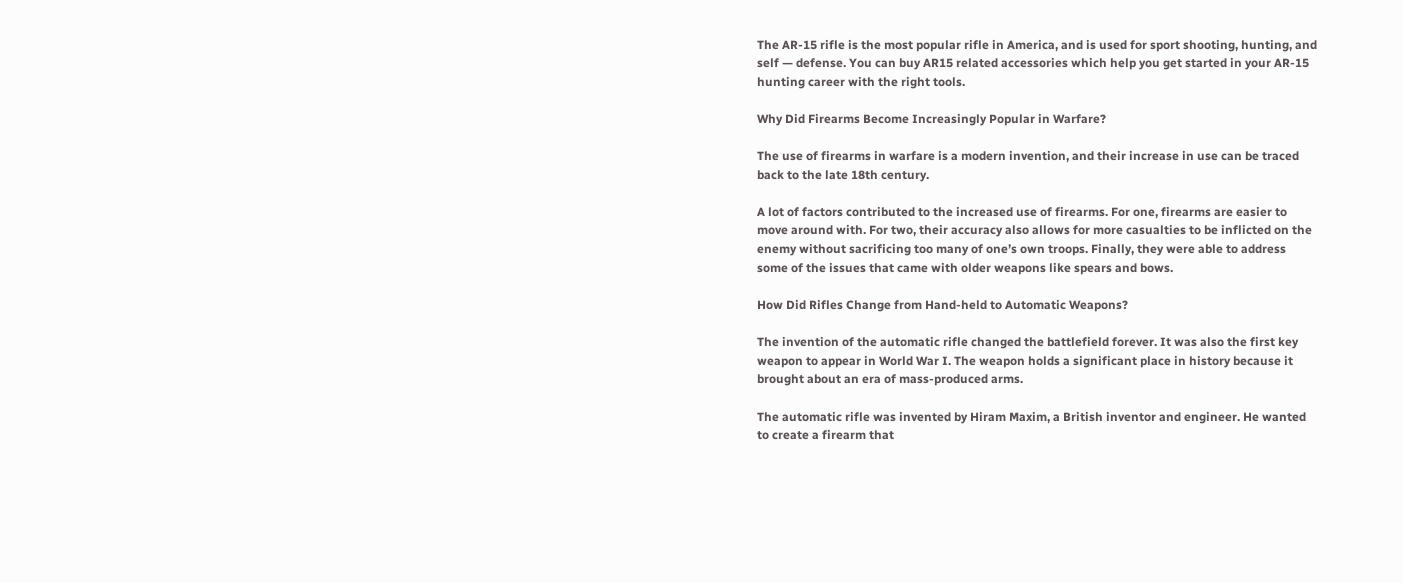The AR-15 rifle is the most popular rifle in America, and is used for sport shooting, hunting, and self — defense. You can buy AR15 related accessories which help you get started in your AR-15 hunting career with the right tools.

Why Did Firearms Become Increasingly Popular in Warfare?

The use of firearms in warfare is a modern invention, and their increase in use can be traced back to the late 18th century.

A lot of factors contributed to the increased use of firearms. For one, firearms are easier to move around with. For two, their accuracy also allows for more casualties to be inflicted on the enemy without sacrificing too many of one’s own troops. Finally, they were able to address some of the issues that came with older weapons like spears and bows.

How Did Rifles Change from Hand-held to Automatic Weapons?

The invention of the automatic rifle changed the battlefield forever. It was also the first key weapon to appear in World War I. The weapon holds a significant place in history because it brought about an era of mass-produced arms.

The automatic rifle was invented by Hiram Maxim, a British inventor and engineer. He wanted to create a firearm that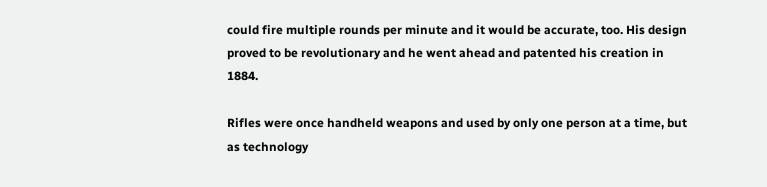could fire multiple rounds per minute and it would be accurate, too. His design proved to be revolutionary and he went ahead and patented his creation in 1884.

Rifles were once handheld weapons and used by only one person at a time, but as technology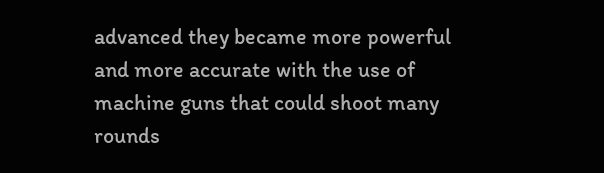advanced they became more powerful and more accurate with the use of machine guns that could shoot many rounds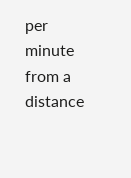per minute from a distance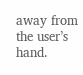away from the user’s hand.